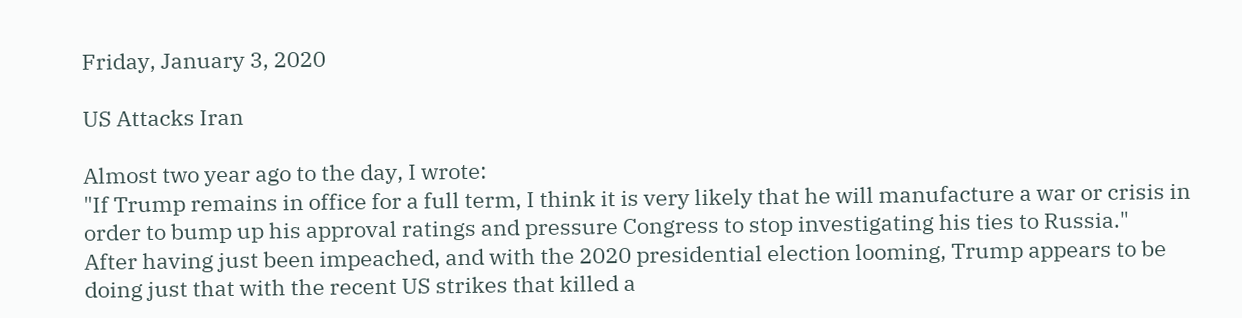Friday, January 3, 2020

US Attacks Iran

Almost two year ago to the day, I wrote:
"If Trump remains in office for a full term, I think it is very likely that he will manufacture a war or crisis in order to bump up his approval ratings and pressure Congress to stop investigating his ties to Russia."
After having just been impeached, and with the 2020 presidential election looming, Trump appears to be doing just that with the recent US strikes that killed a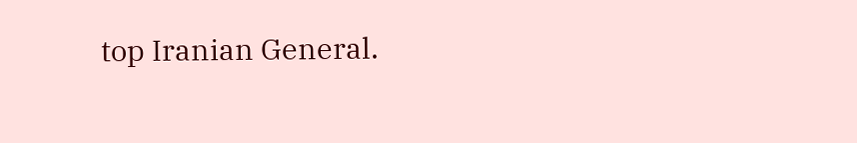top Iranian General.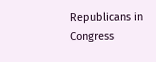Republicans in Congress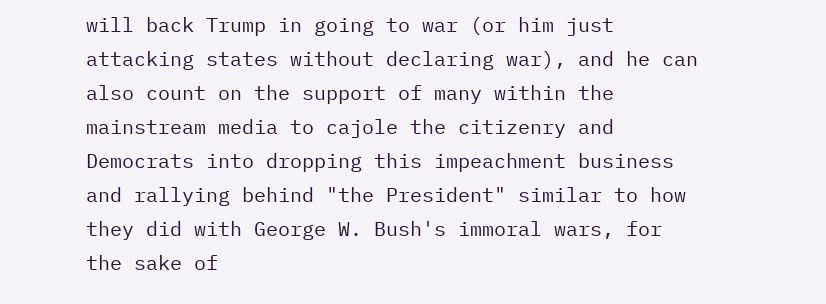will back Trump in going to war (or him just attacking states without declaring war), and he can also count on the support of many within the mainstream media to cajole the citizenry and Democrats into dropping this impeachment business and rallying behind "the President" similar to how they did with George W. Bush's immoral wars, for the sake of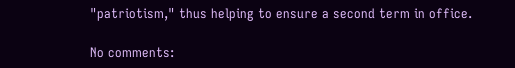"patriotism," thus helping to ensure a second term in office.

No comments: